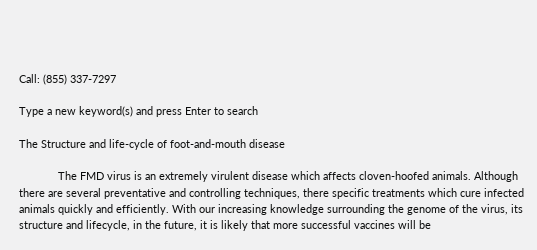Call: (855) 337-7297

Type a new keyword(s) and press Enter to search

The Structure and life-cycle of foot-and-mouth disease

             The FMD virus is an extremely virulent disease which affects cloven-hoofed animals. Although there are several preventative and controlling techniques, there specific treatments which cure infected animals quickly and efficiently. With our increasing knowledge surrounding the genome of the virus, its structure and lifecycle, in the future, it is likely that more successful vaccines will be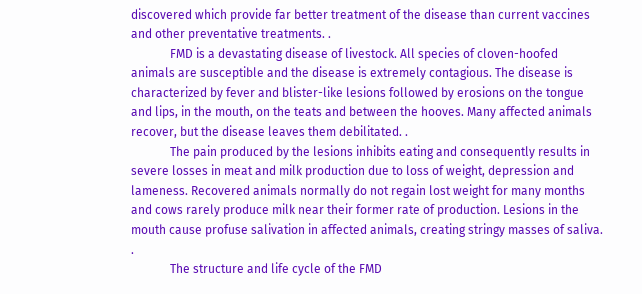discovered which provide far better treatment of the disease than current vaccines and other preventative treatments. .
             FMD is a devastating disease of livestock. All species of cloven-hoofed animals are susceptible and the disease is extremely contagious. The disease is characterized by fever and blister-like lesions followed by erosions on the tongue and lips, in the mouth, on the teats and between the hooves. Many affected animals recover, but the disease leaves them debilitated. .
             The pain produced by the lesions inhibits eating and consequently results in severe losses in meat and milk production due to loss of weight, depression and lameness. Recovered animals normally do not regain lost weight for many months and cows rarely produce milk near their former rate of production. Lesions in the mouth cause profuse salivation in affected animals, creating stringy masses of saliva. .
             The structure and life cycle of the FMD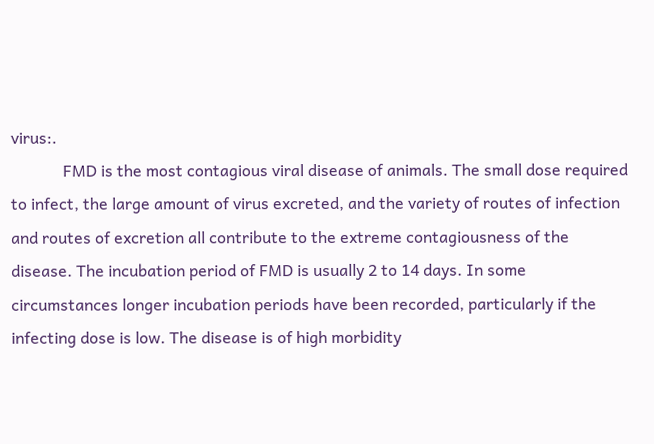virus:.
             FMD is the most contagious viral disease of animals. The small dose required to infect, the large amount of virus excreted, and the variety of routes of infection and routes of excretion all contribute to the extreme contagiousness of the disease. The incubation period of FMD is usually 2 to 14 days. In some circumstances longer incubation periods have been recorded, particularly if the infecting dose is low. The disease is of high morbidity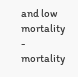and low mortality - mortality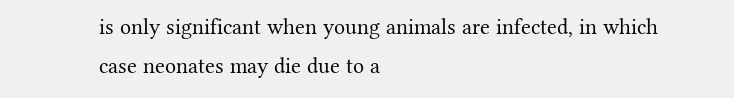is only significant when young animals are infected, in which case neonates may die due to a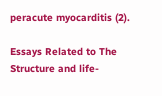peracute myocarditis (2).

Essays Related to The Structure and life-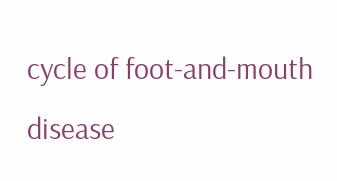cycle of foot-and-mouth disease